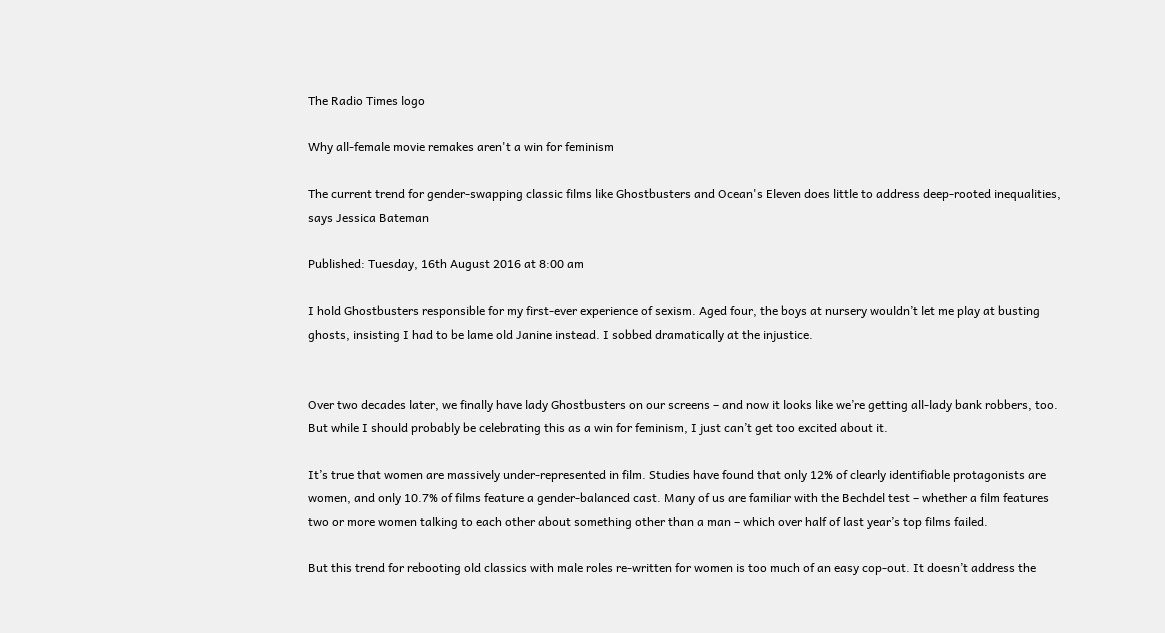The Radio Times logo

Why all-female movie remakes aren't a win for feminism

The current trend for gender-swapping classic films like Ghostbusters and Ocean's Eleven does little to address deep-rooted inequalities, says Jessica Bateman

Published: Tuesday, 16th August 2016 at 8:00 am

I hold Ghostbusters responsible for my first-ever experience of sexism. Aged four, the boys at nursery wouldn’t let me play at busting ghosts, insisting I had to be lame old Janine instead. I sobbed dramatically at the injustice.


Over two decades later, we finally have lady Ghostbusters on our screens – and now it looks like we’re getting all-lady bank robbers, too. But while I should probably be celebrating this as a win for feminism, I just can’t get too excited about it.

It’s true that women are massively under-represented in film. Studies have found that only 12% of clearly identifiable protagonists are women, and only 10.7% of films feature a gender-balanced cast. Many of us are familiar with the Bechdel test – whether a film features two or more women talking to each other about something other than a man – which over half of last year’s top films failed.

But this trend for rebooting old classics with male roles re-written for women is too much of an easy cop-out. It doesn’t address the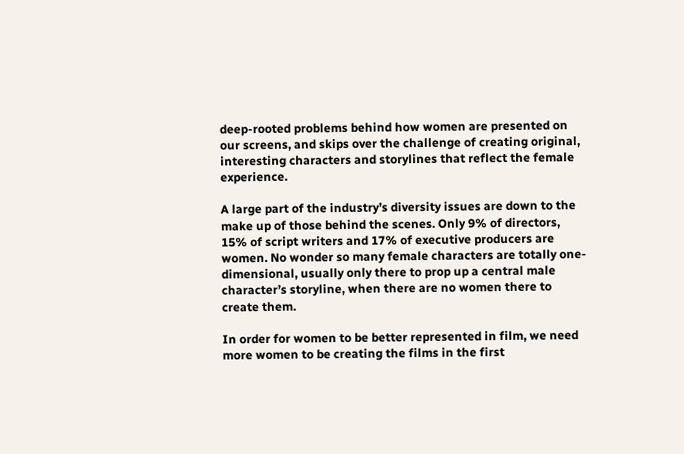deep-rooted problems behind how women are presented on our screens, and skips over the challenge of creating original, interesting characters and storylines that reflect the female experience.

A large part of the industry’s diversity issues are down to the make up of those behind the scenes. Only 9% of directors, 15% of script writers and 17% of executive producers are women. No wonder so many female characters are totally one-dimensional, usually only there to prop up a central male character’s storyline, when there are no women there to create them.

In order for women to be better represented in film, we need more women to be creating the films in the first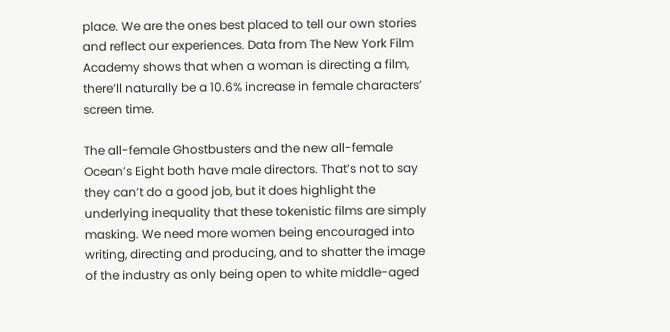place. We are the ones best placed to tell our own stories and reflect our experiences. Data from The New York Film Academy shows that when a woman is directing a film, there’ll naturally be a 10.6% increase in female characters’ screen time.

The all-female Ghostbusters and the new all-female Ocean’s Eight both have male directors. That’s not to say they can’t do a good job, but it does highlight the underlying inequality that these tokenistic films are simply masking. We need more women being encouraged into writing, directing and producing, and to shatter the image of the industry as only being open to white middle-aged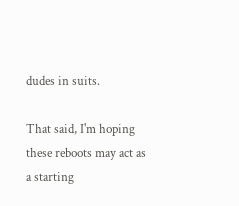dudes in suits.

That said, I'm hoping these reboots may act as a starting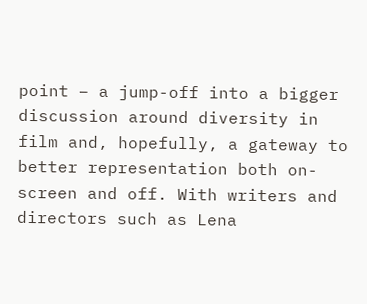point – a jump-off into a bigger discussion around diversity in film and, hopefully, a gateway to better representation both on-screen and off. With writers and directors such as Lena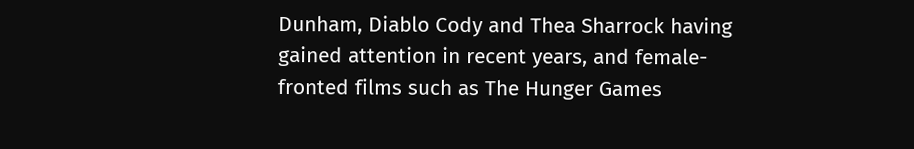Dunham, Diablo Cody and Thea Sharrock having gained attention in recent years, and female-fronted films such as The Hunger Games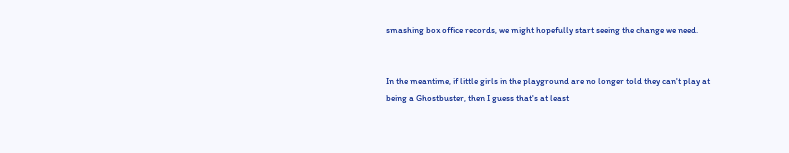smashing box office records, we might hopefully start seeing the change we need.


In the meantime, if little girls in the playground are no longer told they can't play at being a Ghostbuster, then I guess that's at least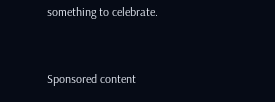something to celebrate.


Sponsored content